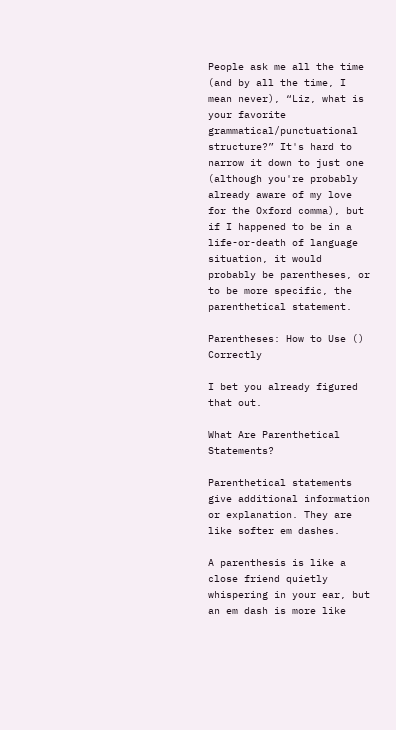People ask me all the time (and by all the time, I mean never), “Liz, what is your favorite grammatical/punctuational structure?” It's hard to narrow it down to just one (although you're probably already aware of my love for the Oxford comma), but if I happened to be in a life-or-death of language situation, it would probably be parentheses, or to be more specific, the parenthetical statement.

Parentheses: How to Use () Correctly

I bet you already figured that out.

What Are Parenthetical Statements?

Parenthetical statements give additional information or explanation. They are like softer em dashes.

A parenthesis is like a close friend quietly whispering in your ear, but an em dash is more like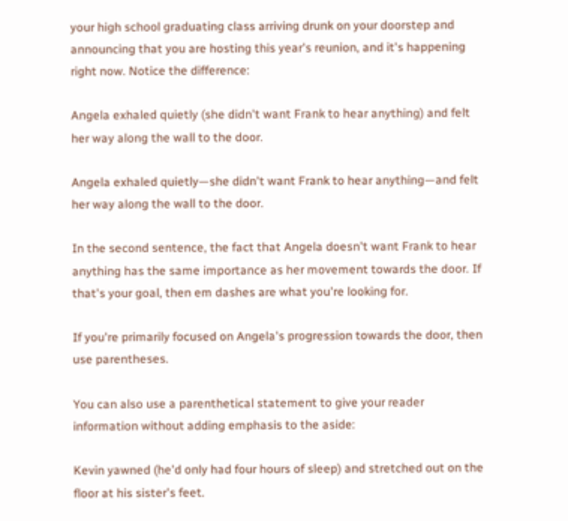your high school graduating class arriving drunk on your doorstep and announcing that you are hosting this year's reunion, and it's happening right now. Notice the difference:

Angela exhaled quietly (she didn't want Frank to hear anything) and felt her way along the wall to the door.

Angela exhaled quietly—she didn't want Frank to hear anything—and felt her way along the wall to the door.

In the second sentence, the fact that Angela doesn't want Frank to hear anything has the same importance as her movement towards the door. If that's your goal, then em dashes are what you're looking for.

If you're primarily focused on Angela's progression towards the door, then use parentheses.

You can also use a parenthetical statement to give your reader information without adding emphasis to the aside:

Kevin yawned (he'd only had four hours of sleep) and stretched out on the floor at his sister's feet.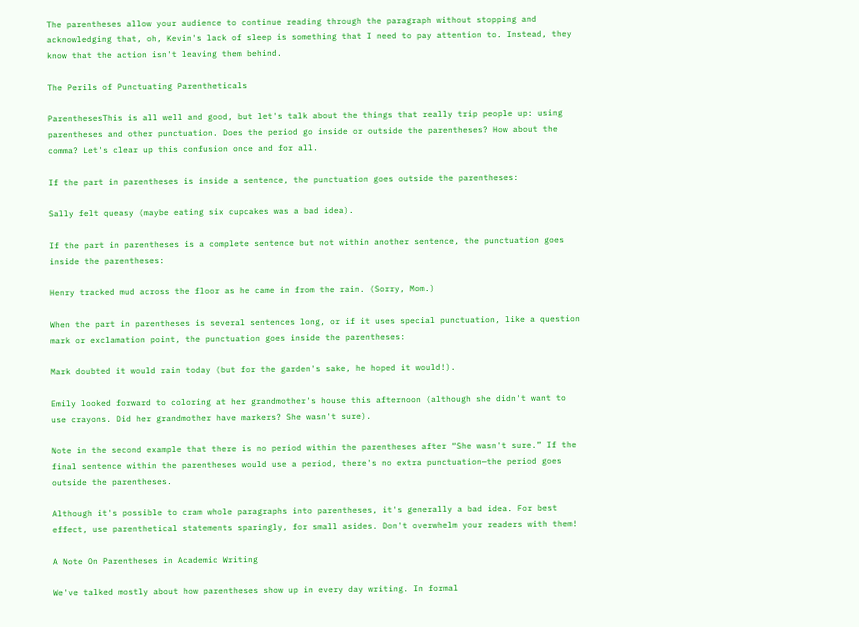The parentheses allow your audience to continue reading through the paragraph without stopping and acknowledging that, oh, Kevin's lack of sleep is something that I need to pay attention to. Instead, they know that the action isn't leaving them behind.

The Perils of Punctuating Parentheticals

ParenthesesThis is all well and good, but let's talk about the things that really trip people up: using parentheses and other punctuation. Does the period go inside or outside the parentheses? How about the comma? Let's clear up this confusion once and for all.

If the part in parentheses is inside a sentence, the punctuation goes outside the parentheses:

Sally felt queasy (maybe eating six cupcakes was a bad idea).

If the part in parentheses is a complete sentence but not within another sentence, the punctuation goes inside the parentheses:

Henry tracked mud across the floor as he came in from the rain. (Sorry, Mom.)

When the part in parentheses is several sentences long, or if it uses special punctuation, like a question mark or exclamation point, the punctuation goes inside the parentheses:

Mark doubted it would rain today (but for the garden's sake, he hoped it would!).

Emily looked forward to coloring at her grandmother's house this afternoon (although she didn't want to use crayons. Did her grandmother have markers? She wasn't sure).

Note in the second example that there is no period within the parentheses after “She wasn't sure.” If the final sentence within the parentheses would use a period, there's no extra punctuation—the period goes outside the parentheses.

Although it's possible to cram whole paragraphs into parentheses, it's generally a bad idea. For best effect, use parenthetical statements sparingly, for small asides. Don't overwhelm your readers with them!

A Note On Parentheses in Academic Writing

We've talked mostly about how parentheses show up in every day writing. In formal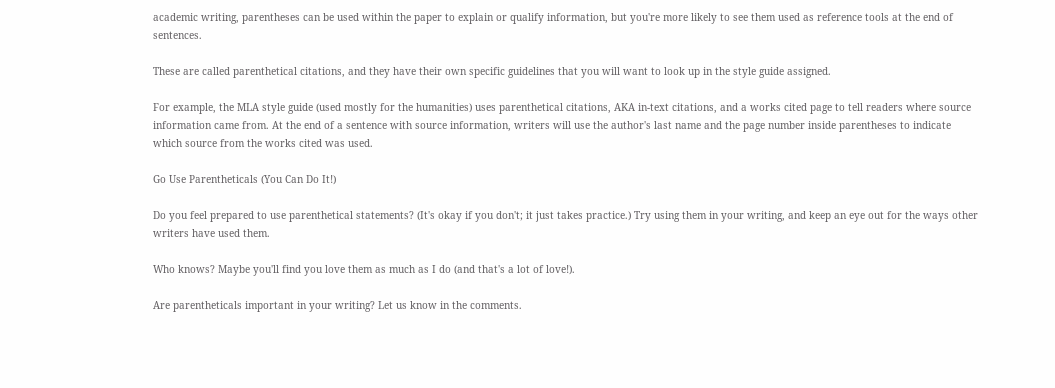academic writing, parentheses can be used within the paper to explain or qualify information, but you're more likely to see them used as reference tools at the end of sentences.

These are called parenthetical citations, and they have their own specific guidelines that you will want to look up in the style guide assigned.

For example, the MLA style guide (used mostly for the humanities) uses parenthetical citations, AKA in-text citations, and a works cited page to tell readers where source information came from. At the end of a sentence with source information, writers will use the author's last name and the page number inside parentheses to indicate which source from the works cited was used.

Go Use Parentheticals (You Can Do It!)

Do you feel prepared to use parenthetical statements? (It's okay if you don't; it just takes practice.) Try using them in your writing, and keep an eye out for the ways other writers have used them.

Who knows? Maybe you'll find you love them as much as I do (and that's a lot of love!).

Are parentheticals important in your writing? Let us know in the comments.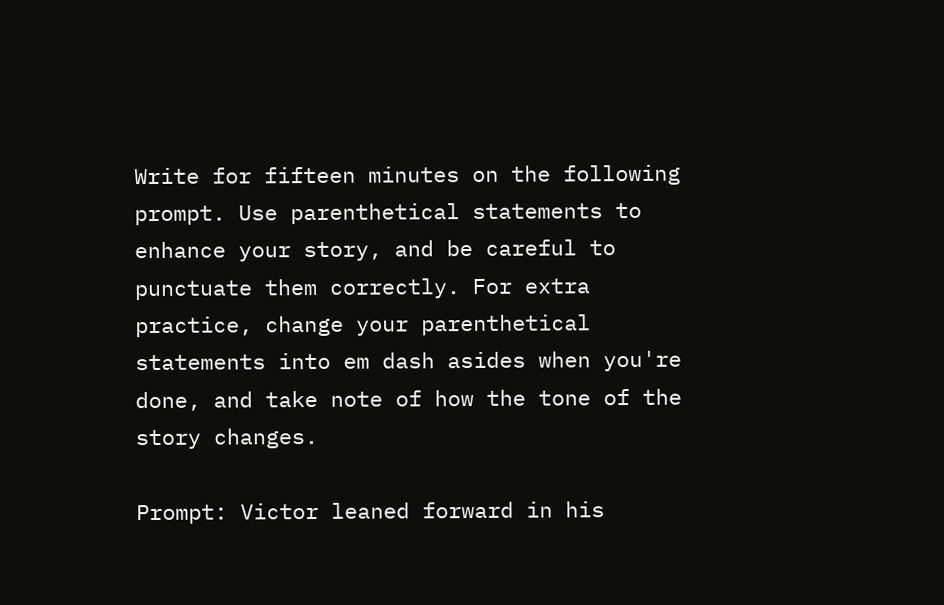Write for fifteen minutes on the following prompt. Use parenthetical statements to enhance your story, and be careful to punctuate them correctly. For extra practice, change your parenthetical statements into em dash asides when you're done, and take note of how the tone of the story changes.

Prompt: Victor leaned forward in his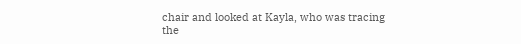chair and looked at Kayla, who was tracing the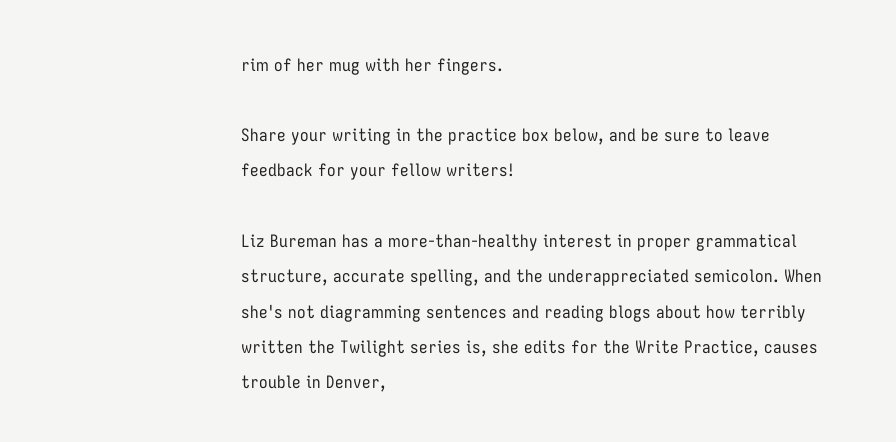rim of her mug with her fingers.

Share your writing in the practice box below, and be sure to leave feedback for your fellow writers!

Liz Bureman has a more-than-healthy interest in proper grammatical structure, accurate spelling, and the underappreciated semicolon. When she's not diagramming sentences and reading blogs about how terribly written the Twilight series is, she edits for the Write Practice, causes trouble in Denver,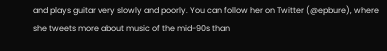and plays guitar very slowly and poorly. You can follow her on Twitter (@epbure), where she tweets more about music of the mid-90s than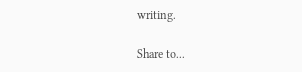writing.

Share to...